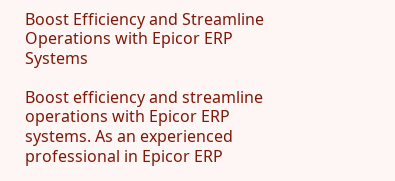Boost Efficiency and Streamline Operations with Epicor ERP Systems

Boost efficiency and streamline operations with Epicor ERP systems. As an experienced professional in Epicor ERP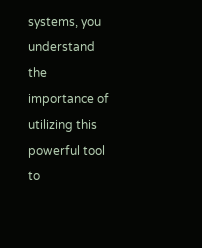systems, you understand the importance of utilizing this powerful tool to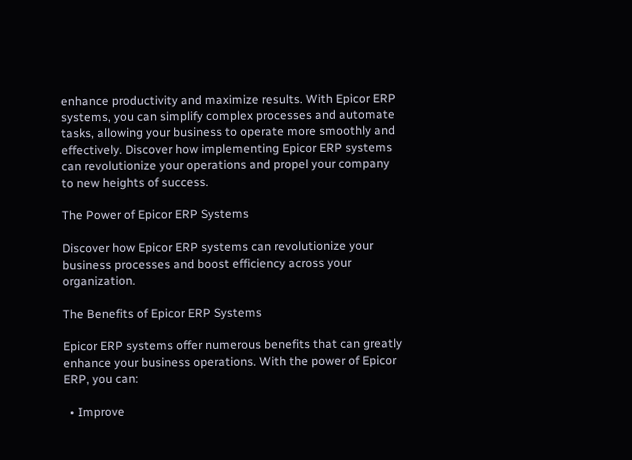enhance productivity and maximize results. With Epicor ERP systems, you can simplify complex processes and automate tasks, allowing your business to operate more smoothly and effectively. Discover how implementing Epicor ERP systems can revolutionize your operations and propel your company to new heights of success.

The Power of Epicor ERP Systems

Discover how Epicor ERP systems can revolutionize your business processes and boost efficiency across your organization.

The Benefits of Epicor ERP Systems

Epicor ERP systems offer numerous benefits that can greatly enhance your business operations. With the power of Epicor ERP, you can:

  • Improve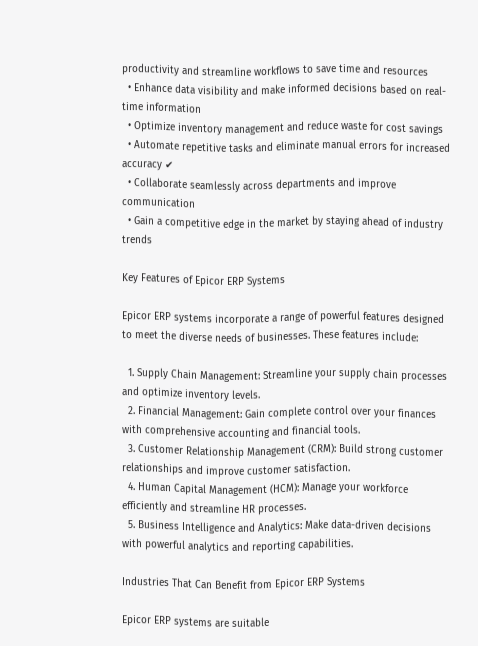productivity and streamline workflows to save time and resources
  • Enhance data visibility and make informed decisions based on real-time information
  • Optimize inventory management and reduce waste for cost savings
  • Automate repetitive tasks and eliminate manual errors for increased accuracy ✔
  • Collaborate seamlessly across departments and improve communication
  • Gain a competitive edge in the market by staying ahead of industry trends

Key Features of Epicor ERP Systems

Epicor ERP systems incorporate a range of powerful features designed to meet the diverse needs of businesses. These features include:

  1. Supply Chain Management: Streamline your supply chain processes and optimize inventory levels.
  2. Financial Management: Gain complete control over your finances with comprehensive accounting and financial tools.
  3. Customer Relationship Management (CRM): Build strong customer relationships and improve customer satisfaction.
  4. Human Capital Management (HCM): Manage your workforce efficiently and streamline HR processes.
  5. Business Intelligence and Analytics: Make data-driven decisions with powerful analytics and reporting capabilities.

Industries That Can Benefit from Epicor ERP Systems

Epicor ERP systems are suitable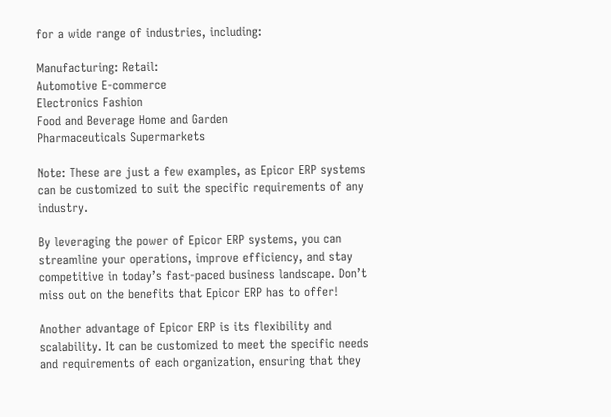for a wide range of industries, including:

Manufacturing: Retail:
Automotive E-commerce
Electronics Fashion
Food and Beverage Home and Garden
Pharmaceuticals Supermarkets

Note: These are just a few examples, as Epicor ERP systems can be customized to suit the specific requirements of any industry.

By leveraging the power of Epicor ERP systems, you can streamline your operations, improve efficiency, and stay competitive in today’s fast-paced business landscape. Don’t miss out on the benefits that Epicor ERP has to offer!

Another advantage of Epicor ERP is its flexibility and scalability. It can be customized to meet the specific needs and requirements of each organization, ensuring that they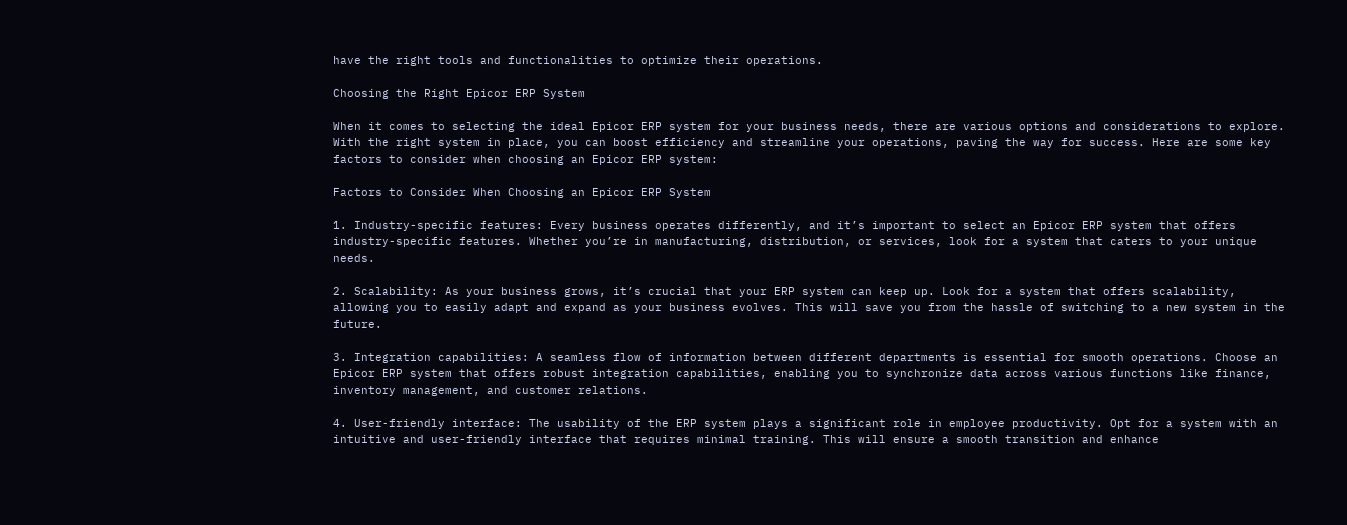have the right tools and functionalities to optimize their operations.

Choosing the Right Epicor ERP System

When it comes to selecting the ideal Epicor ERP system for your business needs, there are various options and considerations to explore. With the right system in place, you can boost efficiency and streamline your operations, paving the way for success. Here are some key factors to consider when choosing an Epicor ERP system:

Factors to Consider When Choosing an Epicor ERP System

1. Industry-specific features: Every business operates differently, and it’s important to select an Epicor ERP system that offers industry-specific features. Whether you’re in manufacturing, distribution, or services, look for a system that caters to your unique needs.

2. Scalability: As your business grows, it’s crucial that your ERP system can keep up. Look for a system that offers scalability, allowing you to easily adapt and expand as your business evolves. This will save you from the hassle of switching to a new system in the future.

3. Integration capabilities: A seamless flow of information between different departments is essential for smooth operations. Choose an Epicor ERP system that offers robust integration capabilities, enabling you to synchronize data across various functions like finance, inventory management, and customer relations.

4. User-friendly interface: The usability of the ERP system plays a significant role in employee productivity. Opt for a system with an intuitive and user-friendly interface that requires minimal training. This will ensure a smooth transition and enhance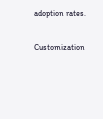adoption rates.

Customization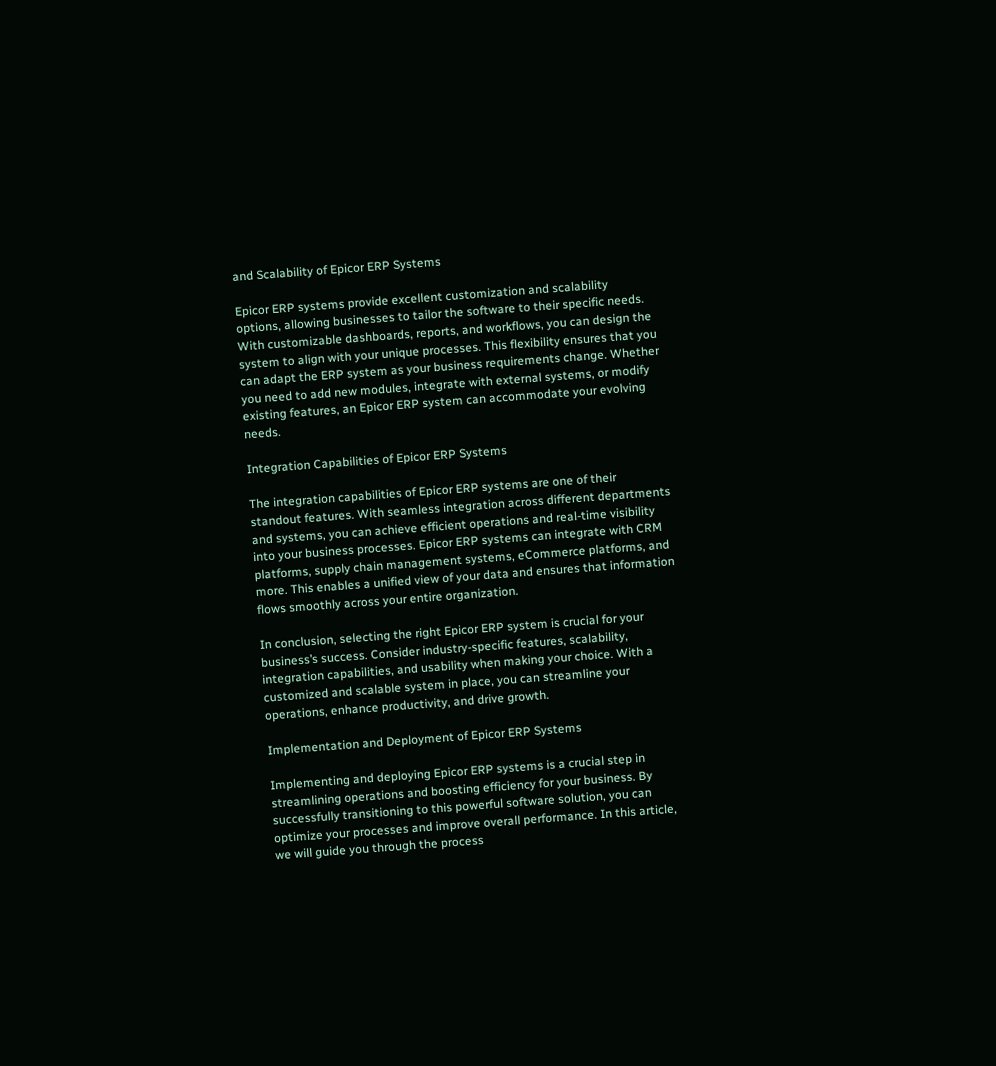and Scalability of Epicor ERP Systems

Epicor ERP systems provide excellent customization and scalability options, allowing businesses to tailor the software to their specific needs. With customizable dashboards, reports, and workflows, you can design the system to align with your unique processes. This flexibility ensures that you can adapt the ERP system as your business requirements change. Whether you need to add new modules, integrate with external systems, or modify existing features, an Epicor ERP system can accommodate your evolving needs.

Integration Capabilities of Epicor ERP Systems

The integration capabilities of Epicor ERP systems are one of their standout features. With seamless integration across different departments and systems, you can achieve efficient operations and real-time visibility into your business processes. Epicor ERP systems can integrate with CRM platforms, supply chain management systems, eCommerce platforms, and more. This enables a unified view of your data and ensures that information flows smoothly across your entire organization.

In conclusion, selecting the right Epicor ERP system is crucial for your business’s success. Consider industry-specific features, scalability, integration capabilities, and usability when making your choice. With a customized and scalable system in place, you can streamline your operations, enhance productivity, and drive growth.

Implementation and Deployment of Epicor ERP Systems

Implementing and deploying Epicor ERP systems is a crucial step in streamlining operations and boosting efficiency for your business. By successfully transitioning to this powerful software solution, you can optimize your processes and improve overall performance. In this article, we will guide you through the process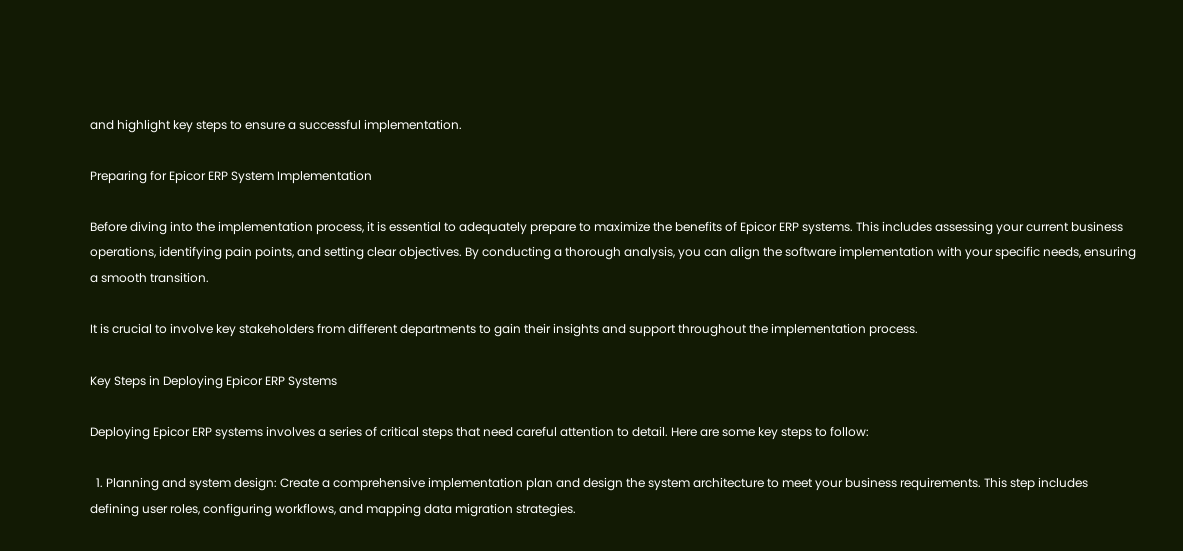and highlight key steps to ensure a successful implementation.

Preparing for Epicor ERP System Implementation

Before diving into the implementation process, it is essential to adequately prepare to maximize the benefits of Epicor ERP systems. This includes assessing your current business operations, identifying pain points, and setting clear objectives. By conducting a thorough analysis, you can align the software implementation with your specific needs, ensuring a smooth transition.

It is crucial to involve key stakeholders from different departments to gain their insights and support throughout the implementation process.

Key Steps in Deploying Epicor ERP Systems

Deploying Epicor ERP systems involves a series of critical steps that need careful attention to detail. Here are some key steps to follow:

  1. Planning and system design: Create a comprehensive implementation plan and design the system architecture to meet your business requirements. This step includes defining user roles, configuring workflows, and mapping data migration strategies.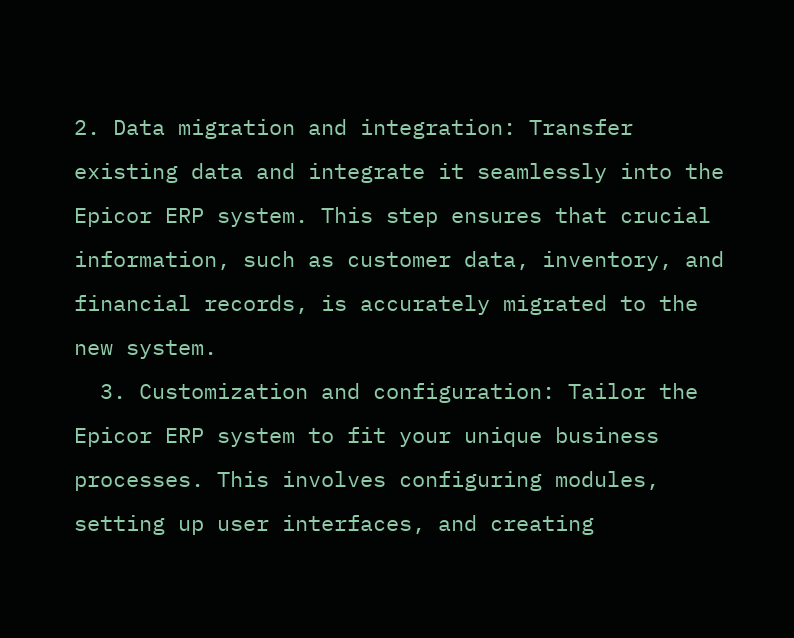2. Data migration and integration: Transfer existing data and integrate it seamlessly into the Epicor ERP system. This step ensures that crucial information, such as customer data, inventory, and financial records, is accurately migrated to the new system.
  3. Customization and configuration: Tailor the Epicor ERP system to fit your unique business processes. This involves configuring modules, setting up user interfaces, and creating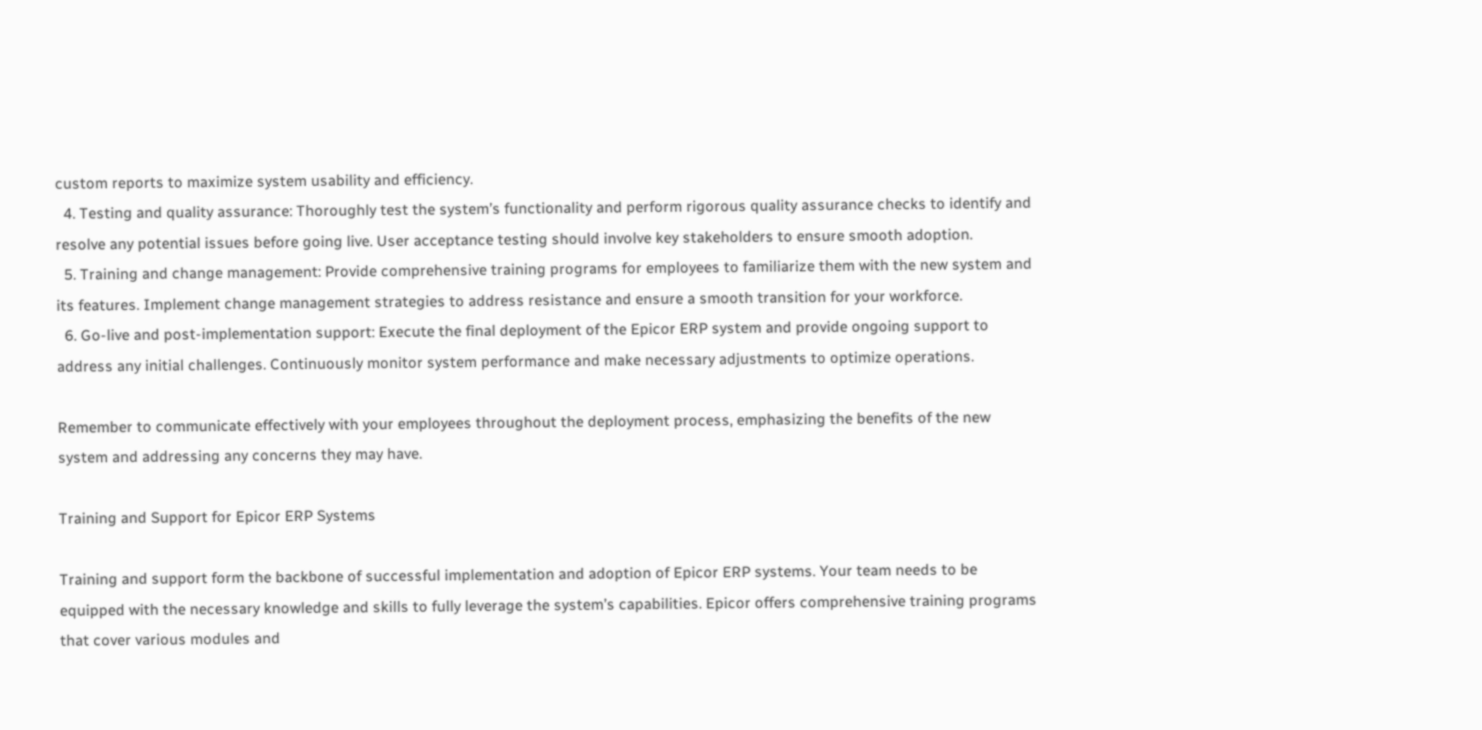custom reports to maximize system usability and efficiency.
  4. Testing and quality assurance: Thoroughly test the system’s functionality and perform rigorous quality assurance checks to identify and resolve any potential issues before going live. User acceptance testing should involve key stakeholders to ensure smooth adoption.
  5. Training and change management: Provide comprehensive training programs for employees to familiarize them with the new system and its features. Implement change management strategies to address resistance and ensure a smooth transition for your workforce.
  6. Go-live and post-implementation support: Execute the final deployment of the Epicor ERP system and provide ongoing support to address any initial challenges. Continuously monitor system performance and make necessary adjustments to optimize operations.

Remember to communicate effectively with your employees throughout the deployment process, emphasizing the benefits of the new system and addressing any concerns they may have.

Training and Support for Epicor ERP Systems

Training and support form the backbone of successful implementation and adoption of Epicor ERP systems. Your team needs to be equipped with the necessary knowledge and skills to fully leverage the system’s capabilities. Epicor offers comprehensive training programs that cover various modules and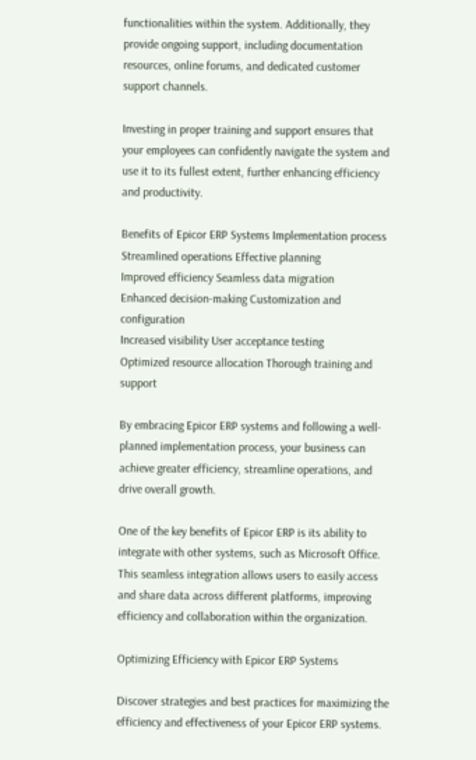functionalities within the system. Additionally, they provide ongoing support, including documentation resources, online forums, and dedicated customer support channels.

Investing in proper training and support ensures that your employees can confidently navigate the system and use it to its fullest extent, further enhancing efficiency and productivity.

Benefits of Epicor ERP Systems Implementation process
Streamlined operations Effective planning
Improved efficiency Seamless data migration
Enhanced decision-making Customization and configuration
Increased visibility User acceptance testing
Optimized resource allocation Thorough training and support

By embracing Epicor ERP systems and following a well-planned implementation process, your business can achieve greater efficiency, streamline operations, and drive overall growth.

One of the key benefits of Epicor ERP is its ability to integrate with other systems, such as Microsoft Office. This seamless integration allows users to easily access and share data across different platforms, improving efficiency and collaboration within the organization.

Optimizing Efficiency with Epicor ERP Systems

Discover strategies and best practices for maximizing the efficiency and effectiveness of your Epicor ERP systems.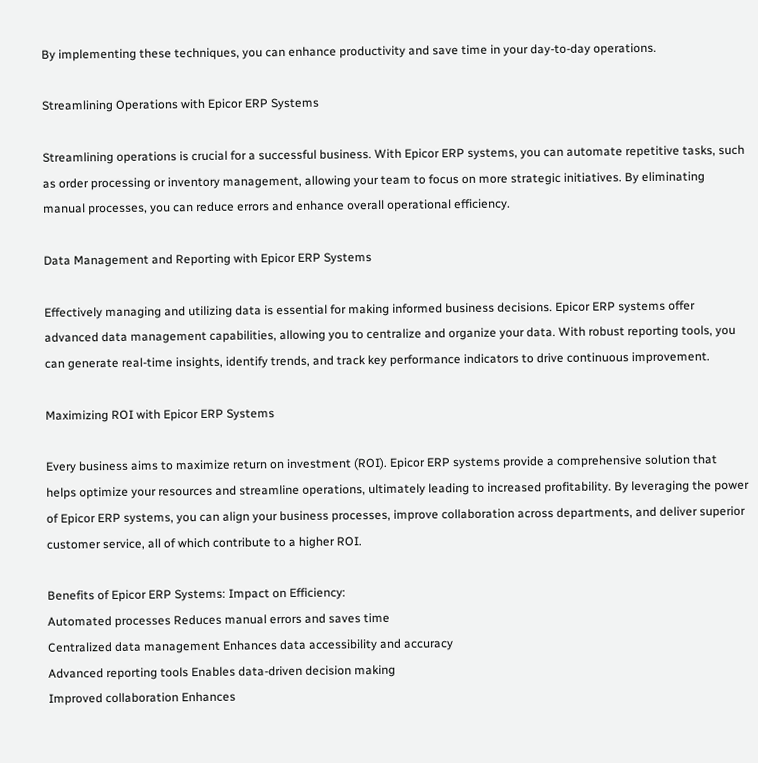By implementing these techniques, you can enhance productivity and save time in your day-to-day operations.

Streamlining Operations with Epicor ERP Systems

Streamlining operations is crucial for a successful business. With Epicor ERP systems, you can automate repetitive tasks, such as order processing or inventory management, allowing your team to focus on more strategic initiatives. By eliminating manual processes, you can reduce errors and enhance overall operational efficiency.

Data Management and Reporting with Epicor ERP Systems

Effectively managing and utilizing data is essential for making informed business decisions. Epicor ERP systems offer advanced data management capabilities, allowing you to centralize and organize your data. With robust reporting tools, you can generate real-time insights, identify trends, and track key performance indicators to drive continuous improvement.

Maximizing ROI with Epicor ERP Systems

Every business aims to maximize return on investment (ROI). Epicor ERP systems provide a comprehensive solution that helps optimize your resources and streamline operations, ultimately leading to increased profitability. By leveraging the power of Epicor ERP systems, you can align your business processes, improve collaboration across departments, and deliver superior customer service, all of which contribute to a higher ROI.

Benefits of Epicor ERP Systems: Impact on Efficiency:
Automated processes Reduces manual errors and saves time
Centralized data management Enhances data accessibility and accuracy
Advanced reporting tools Enables data-driven decision making
Improved collaboration Enhances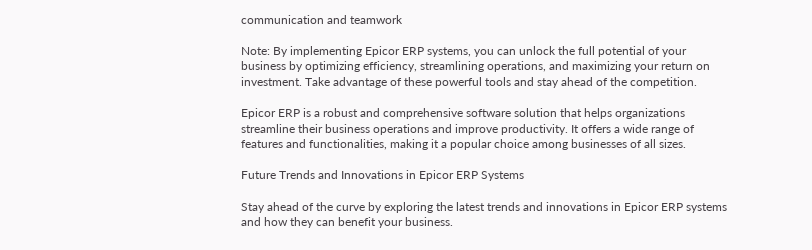communication and teamwork

Note: By implementing Epicor ERP systems, you can unlock the full potential of your business by optimizing efficiency, streamlining operations, and maximizing your return on investment. Take advantage of these powerful tools and stay ahead of the competition.

Epicor ERP is a robust and comprehensive software solution that helps organizations streamline their business operations and improve productivity. It offers a wide range of features and functionalities, making it a popular choice among businesses of all sizes.

Future Trends and Innovations in Epicor ERP Systems

Stay ahead of the curve by exploring the latest trends and innovations in Epicor ERP systems and how they can benefit your business.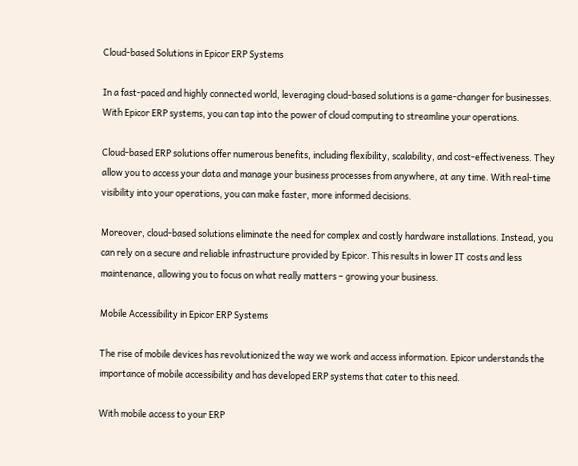Cloud-based Solutions in Epicor ERP Systems

In a fast-paced and highly connected world, leveraging cloud-based solutions is a game-changer for businesses. With Epicor ERP systems, you can tap into the power of cloud computing to streamline your operations.

Cloud-based ERP solutions offer numerous benefits, including flexibility, scalability, and cost-effectiveness. They allow you to access your data and manage your business processes from anywhere, at any time. With real-time visibility into your operations, you can make faster, more informed decisions.

Moreover, cloud-based solutions eliminate the need for complex and costly hardware installations. Instead, you can rely on a secure and reliable infrastructure provided by Epicor. This results in lower IT costs and less maintenance, allowing you to focus on what really matters – growing your business.

Mobile Accessibility in Epicor ERP Systems

The rise of mobile devices has revolutionized the way we work and access information. Epicor understands the importance of mobile accessibility and has developed ERP systems that cater to this need.

With mobile access to your ERP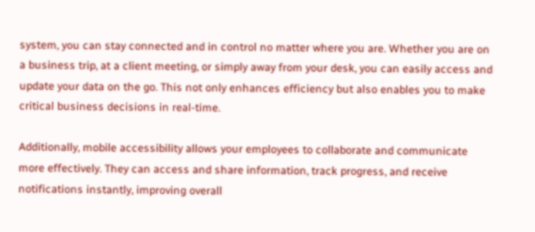system, you can stay connected and in control no matter where you are. Whether you are on a business trip, at a client meeting, or simply away from your desk, you can easily access and update your data on the go. This not only enhances efficiency but also enables you to make critical business decisions in real-time.

Additionally, mobile accessibility allows your employees to collaborate and communicate more effectively. They can access and share information, track progress, and receive notifications instantly, improving overall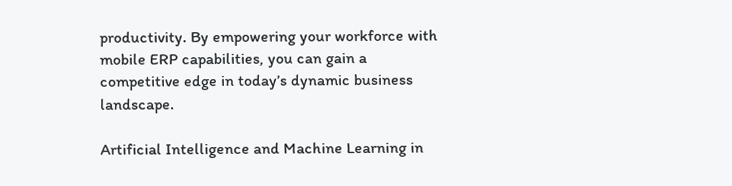productivity. By empowering your workforce with mobile ERP capabilities, you can gain a competitive edge in today’s dynamic business landscape.

Artificial Intelligence and Machine Learning in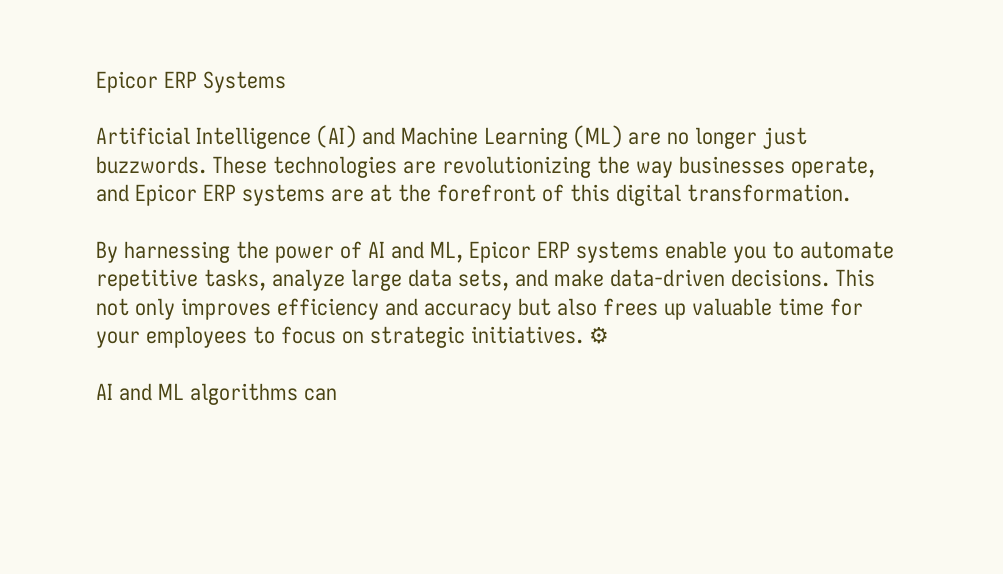Epicor ERP Systems

Artificial Intelligence (AI) and Machine Learning (ML) are no longer just buzzwords. These technologies are revolutionizing the way businesses operate, and Epicor ERP systems are at the forefront of this digital transformation.

By harnessing the power of AI and ML, Epicor ERP systems enable you to automate repetitive tasks, analyze large data sets, and make data-driven decisions. This not only improves efficiency and accuracy but also frees up valuable time for your employees to focus on strategic initiatives. ⚙

AI and ML algorithms can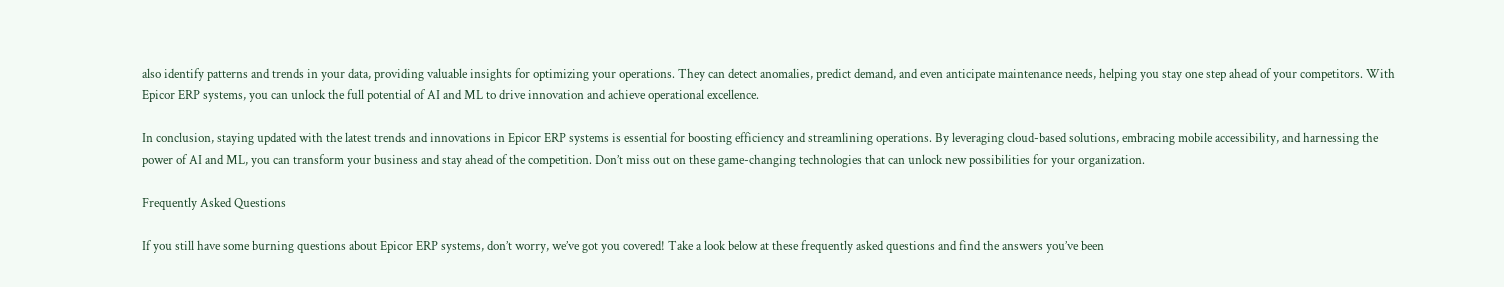also identify patterns and trends in your data, providing valuable insights for optimizing your operations. They can detect anomalies, predict demand, and even anticipate maintenance needs, helping you stay one step ahead of your competitors. With Epicor ERP systems, you can unlock the full potential of AI and ML to drive innovation and achieve operational excellence.

In conclusion, staying updated with the latest trends and innovations in Epicor ERP systems is essential for boosting efficiency and streamlining operations. By leveraging cloud-based solutions, embracing mobile accessibility, and harnessing the power of AI and ML, you can transform your business and stay ahead of the competition. Don’t miss out on these game-changing technologies that can unlock new possibilities for your organization.

Frequently Asked Questions

If you still have some burning questions about Epicor ERP systems, don’t worry, we’ve got you covered! Take a look below at these frequently asked questions and find the answers you’ve been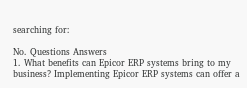searching for:

No. Questions Answers
1. What benefits can Epicor ERP systems bring to my business? Implementing Epicor ERP systems can offer a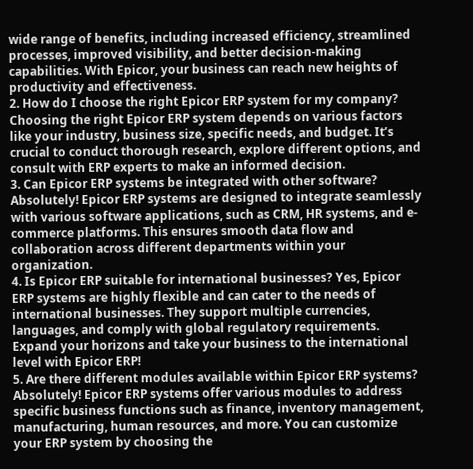wide range of benefits, including increased efficiency, streamlined processes, improved visibility, and better decision-making capabilities. With Epicor, your business can reach new heights of productivity and effectiveness.
2. How do I choose the right Epicor ERP system for my company? Choosing the right Epicor ERP system depends on various factors like your industry, business size, specific needs, and budget. It’s crucial to conduct thorough research, explore different options, and consult with ERP experts to make an informed decision.
3. Can Epicor ERP systems be integrated with other software? Absolutely! Epicor ERP systems are designed to integrate seamlessly with various software applications, such as CRM, HR systems, and e-commerce platforms. This ensures smooth data flow and collaboration across different departments within your organization.
4. Is Epicor ERP suitable for international businesses? Yes, Epicor ERP systems are highly flexible and can cater to the needs of international businesses. They support multiple currencies, languages, and comply with global regulatory requirements. Expand your horizons and take your business to the international level with Epicor ERP!
5. Are there different modules available within Epicor ERP systems? Absolutely! Epicor ERP systems offer various modules to address specific business functions such as finance, inventory management, manufacturing, human resources, and more. You can customize your ERP system by choosing the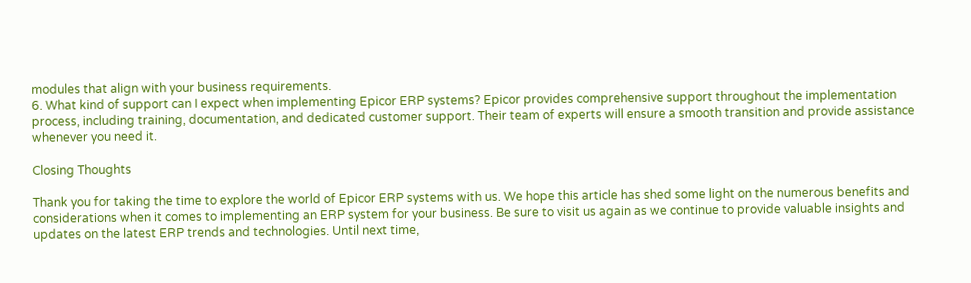modules that align with your business requirements.
6. What kind of support can I expect when implementing Epicor ERP systems? Epicor provides comprehensive support throughout the implementation process, including training, documentation, and dedicated customer support. Their team of experts will ensure a smooth transition and provide assistance whenever you need it.

Closing Thoughts

Thank you for taking the time to explore the world of Epicor ERP systems with us. We hope this article has shed some light on the numerous benefits and considerations when it comes to implementing an ERP system for your business. Be sure to visit us again as we continue to provide valuable insights and updates on the latest ERP trends and technologies. Until next time,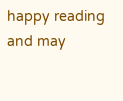happy reading and may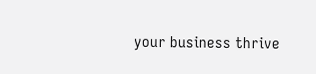your business thrive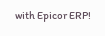with Epicor ERP!